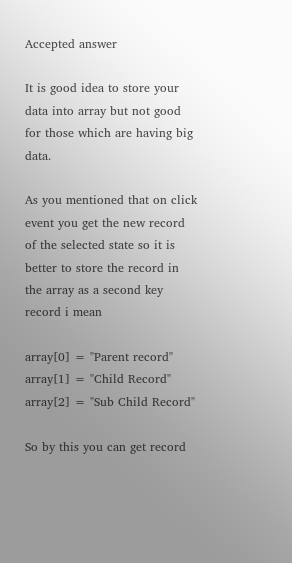Accepted answer

It is good idea to store your data into array but not good for those which are having big data.

As you mentioned that on click event you get the new record of the selected state so it is better to store the record in the array as a second key record i mean

array[0] = "Parent record"
array[1] = "Child Record"
array[2] = "Sub Child Record"

So by this you can get record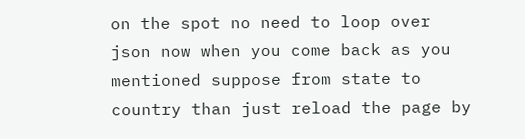on the spot no need to loop over json now when you come back as you mentioned suppose from state to country than just reload the page by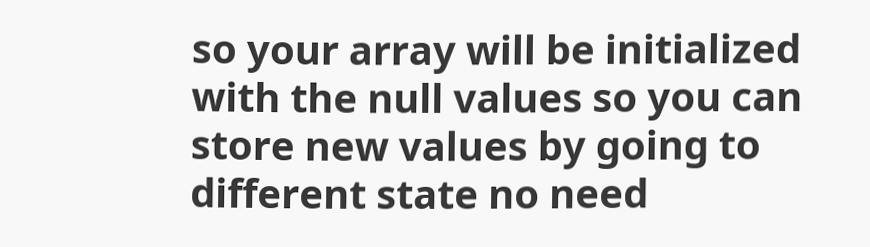so your array will be initialized with the null values so you can store new values by going to different state no need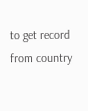to get record from country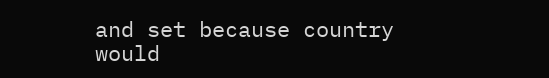and set because country would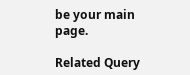be your main page.

Related Query